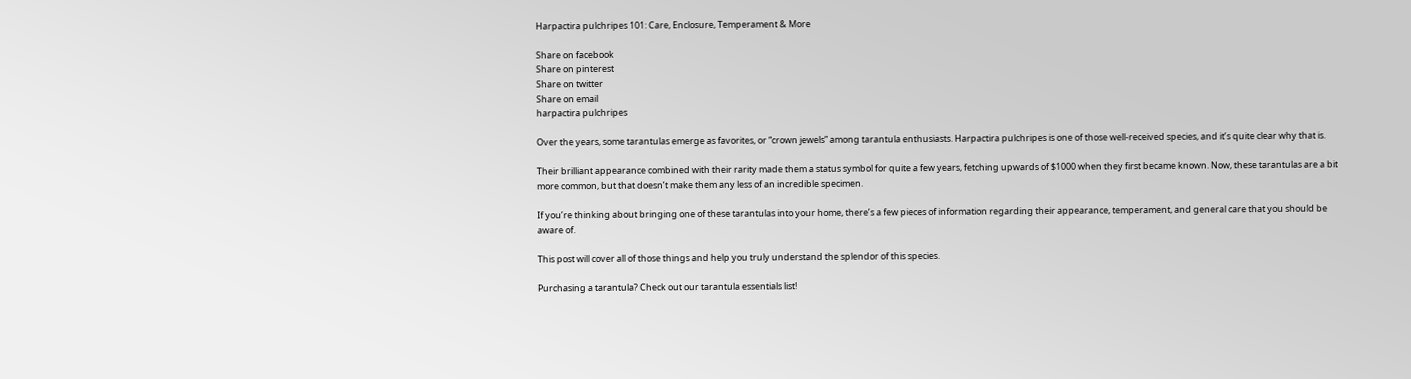Harpactira pulchripes 101: Care, Enclosure, Temperament & More

Share on facebook
Share on pinterest
Share on twitter
Share on email
harpactira pulchripes

Over the years, some tarantulas emerge as favorites, or “crown jewels” among tarantula enthusiasts. Harpactira pulchripes is one of those well-received species, and it’s quite clear why that is.

Their brilliant appearance combined with their rarity made them a status symbol for quite a few years, fetching upwards of $1000 when they first became known. Now, these tarantulas are a bit more common, but that doesn’t make them any less of an incredible specimen.

If you’re thinking about bringing one of these tarantulas into your home, there’s a few pieces of information regarding their appearance, temperament, and general care that you should be aware of.

This post will cover all of those things and help you truly understand the splendor of this species.

Purchasing a tarantula? Check out our tarantula essentials list!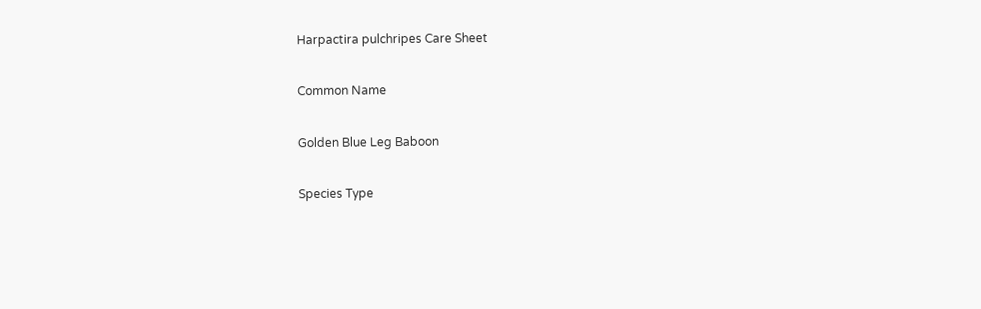Harpactira pulchripes Care Sheet

Common Name

Golden Blue Leg Baboon

Species Type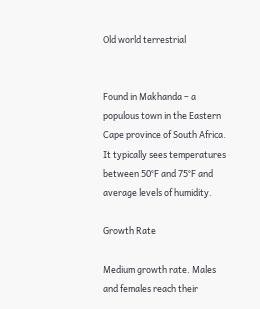Old world terrestrial


Found in Makhanda – a populous town in the Eastern Cape province of South Africa. It typically sees temperatures between 50°F and 75°F and average levels of humidity.

Growth Rate

Medium growth rate. Males and females reach their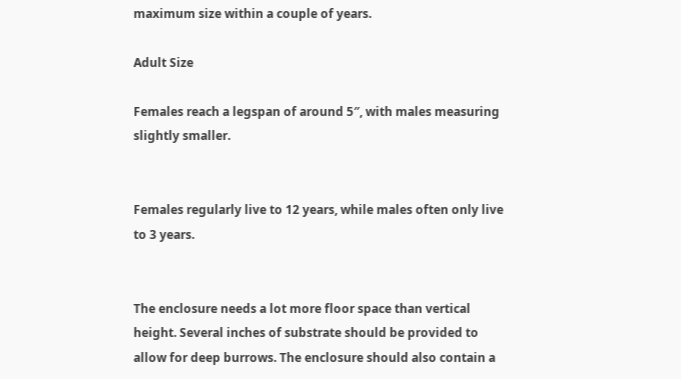maximum size within a couple of years.

Adult Size

Females reach a legspan of around 5″, with males measuring slightly smaller.


Females regularly live to 12 years, while males often only live to 3 years.


The enclosure needs a lot more floor space than vertical height. Several inches of substrate should be provided to allow for deep burrows. The enclosure should also contain a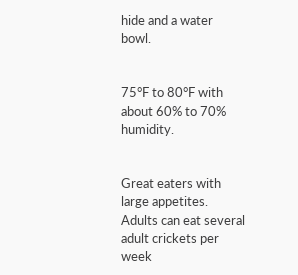hide and a water bowl.


75°F to 80°F with about 60% to 70% humidity.


Great eaters with large appetites. Adults can eat several adult crickets per week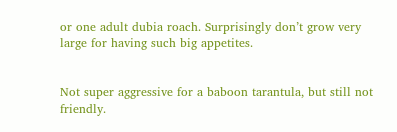or one adult dubia roach. Surprisingly don’t grow very large for having such big appetites.


Not super aggressive for a baboon tarantula, but still not friendly.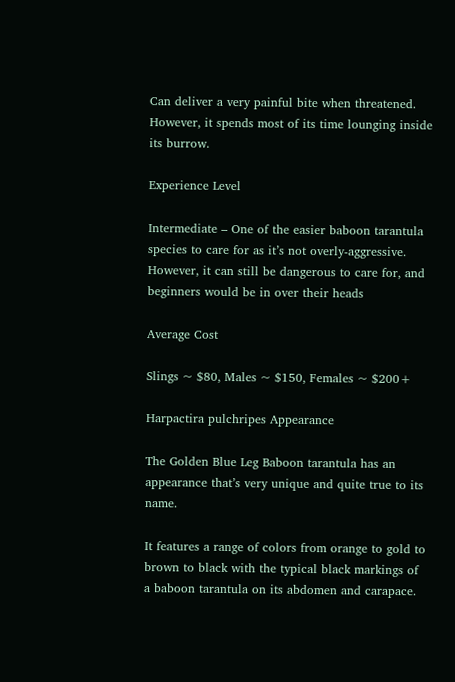Can deliver a very painful bite when threatened. However, it spends most of its time lounging inside its burrow.

Experience Level

Intermediate – One of the easier baboon tarantula species to care for as it’s not overly-aggressive. However, it can still be dangerous to care for, and beginners would be in over their heads

Average Cost

Slings ~ $80, Males ~ $150, Females ~ $200+

Harpactira pulchripes Appearance

The Golden Blue Leg Baboon tarantula has an appearance that’s very unique and quite true to its name.

It features a range of colors from orange to gold to brown to black with the typical black markings of a baboon tarantula on its abdomen and carapace.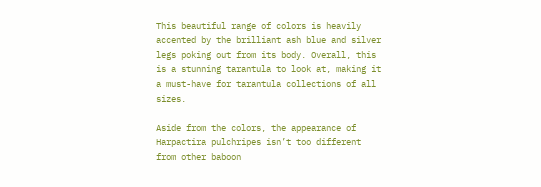This beautiful range of colors is heavily accented by the brilliant ash blue and silver legs poking out from its body. Overall, this is a stunning tarantula to look at, making it a must-have for tarantula collections of all sizes.

Aside from the colors, the appearance of Harpactira pulchripes isn’t too different from other baboon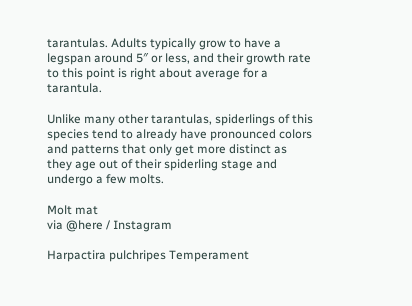tarantulas. Adults typically grow to have a legspan around 5″ or less, and their growth rate to this point is right about average for a tarantula.

Unlike many other tarantulas, spiderlings of this species tend to already have pronounced colors and patterns that only get more distinct as they age out of their spiderling stage and undergo a few molts.

Molt mat
via @here / Instagram

Harpactira pulchripes Temperament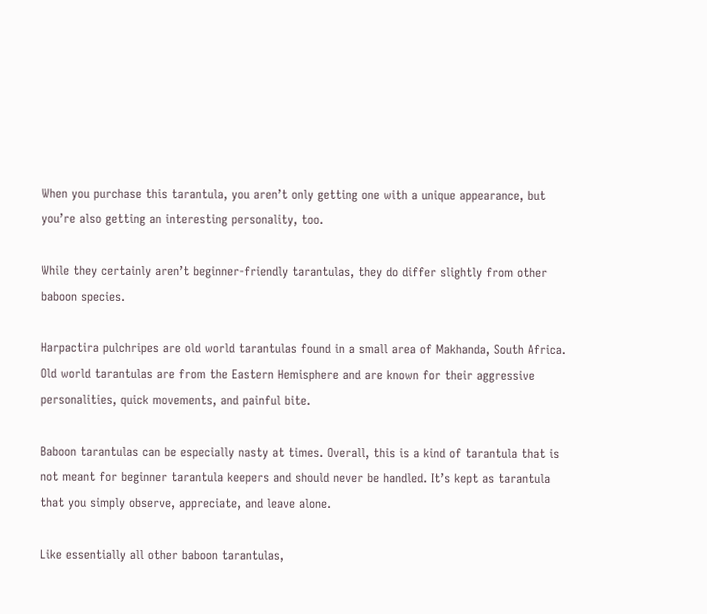When you purchase this tarantula, you aren’t only getting one with a unique appearance, but you’re also getting an interesting personality, too.

While they certainly aren’t beginner-friendly tarantulas, they do differ slightly from other baboon species.

Harpactira pulchripes are old world tarantulas found in a small area of Makhanda, South Africa. Old world tarantulas are from the Eastern Hemisphere and are known for their aggressive personalities, quick movements, and painful bite.

Baboon tarantulas can be especially nasty at times. Overall, this is a kind of tarantula that is not meant for beginner tarantula keepers and should never be handled. It’s kept as tarantula that you simply observe, appreciate, and leave alone.

Like essentially all other baboon tarantulas,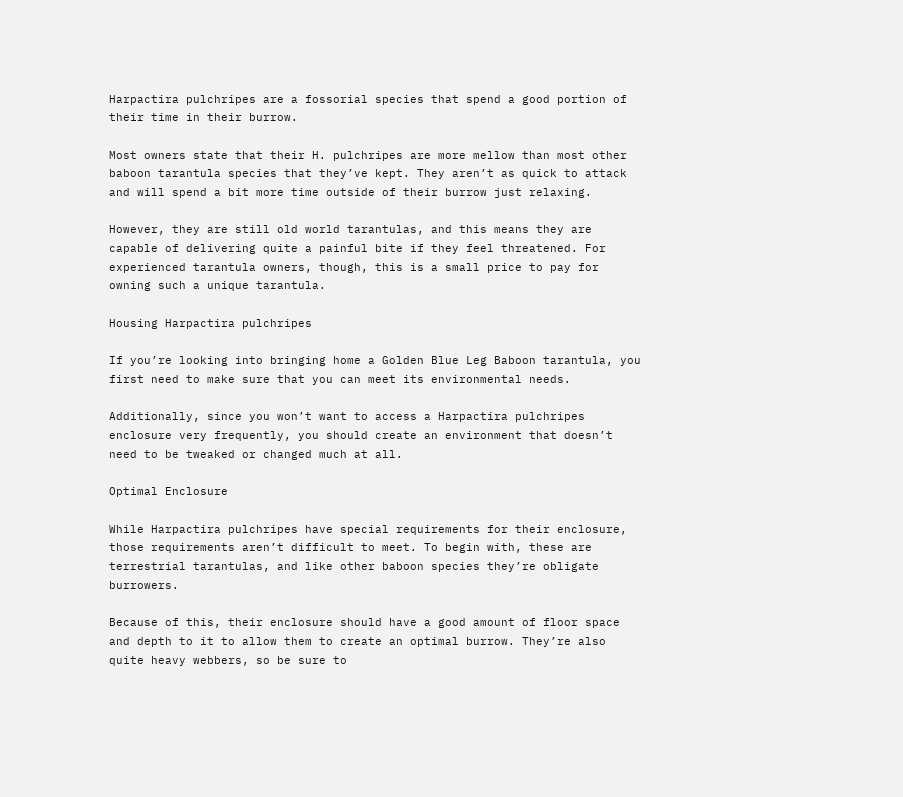Harpactira pulchripes are a fossorial species that spend a good portion of their time in their burrow.

Most owners state that their H. pulchripes are more mellow than most other baboon tarantula species that they’ve kept. They aren’t as quick to attack and will spend a bit more time outside of their burrow just relaxing.

However, they are still old world tarantulas, and this means they are capable of delivering quite a painful bite if they feel threatened. For experienced tarantula owners, though, this is a small price to pay for owning such a unique tarantula.

Housing Harpactira pulchripes

If you’re looking into bringing home a Golden Blue Leg Baboon tarantula, you first need to make sure that you can meet its environmental needs.

Additionally, since you won’t want to access a Harpactira pulchripes enclosure very frequently, you should create an environment that doesn’t need to be tweaked or changed much at all.

Optimal Enclosure

While Harpactira pulchripes have special requirements for their enclosure, those requirements aren’t difficult to meet. To begin with, these are terrestrial tarantulas, and like other baboon species they’re obligate burrowers.

Because of this, their enclosure should have a good amount of floor space and depth to it to allow them to create an optimal burrow. They’re also quite heavy webbers, so be sure to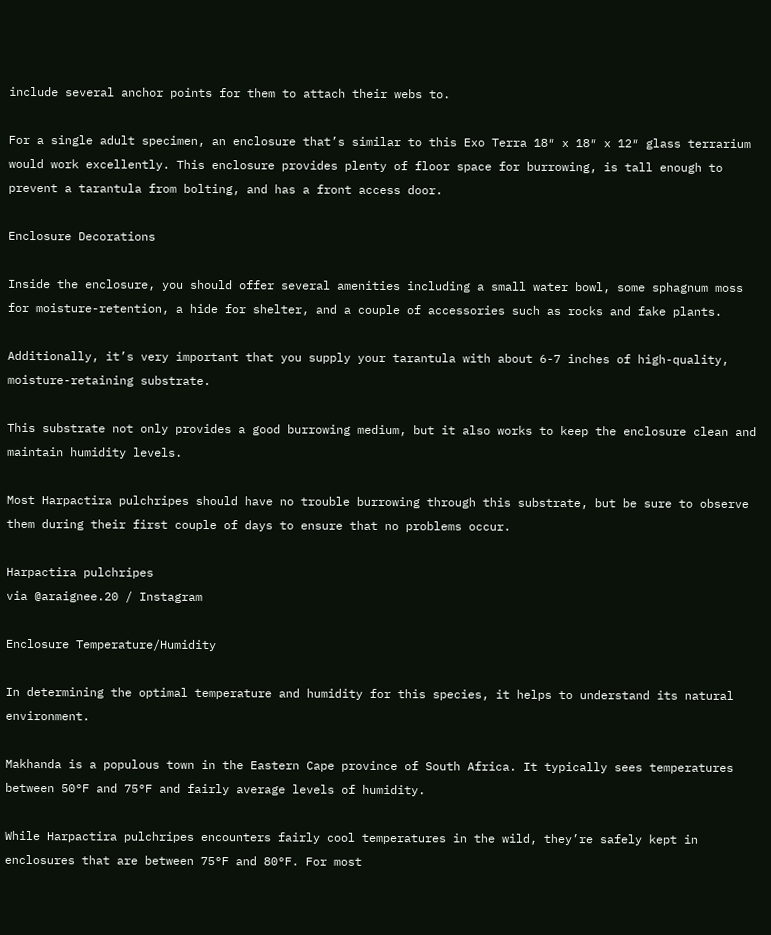include several anchor points for them to attach their webs to.

For a single adult specimen, an enclosure that’s similar to this Exo Terra 18″ x 18″ x 12″ glass terrarium would work excellently. This enclosure provides plenty of floor space for burrowing, is tall enough to prevent a tarantula from bolting, and has a front access door.

Enclosure Decorations

Inside the enclosure, you should offer several amenities including a small water bowl, some sphagnum moss for moisture-retention, a hide for shelter, and a couple of accessories such as rocks and fake plants.

Additionally, it’s very important that you supply your tarantula with about 6-7 inches of high-quality, moisture-retaining substrate.

This substrate not only provides a good burrowing medium, but it also works to keep the enclosure clean and maintain humidity levels.

Most Harpactira pulchripes should have no trouble burrowing through this substrate, but be sure to observe them during their first couple of days to ensure that no problems occur.

Harpactira pulchripes
via @araignee.20 / Instagram

Enclosure Temperature/Humidity

In determining the optimal temperature and humidity for this species, it helps to understand its natural environment.

Makhanda is a populous town in the Eastern Cape province of South Africa. It typically sees temperatures between 50°F and 75°F and fairly average levels of humidity.

While Harpactira pulchripes encounters fairly cool temperatures in the wild, they’re safely kept in enclosures that are between 75°F and 80°F. For most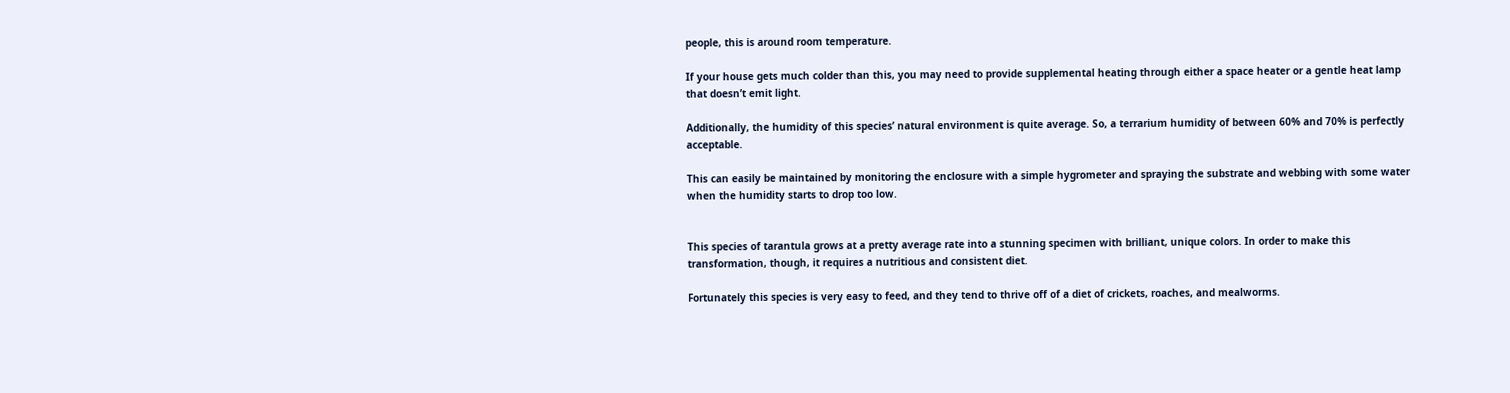people, this is around room temperature.

If your house gets much colder than this, you may need to provide supplemental heating through either a space heater or a gentle heat lamp that doesn’t emit light.

Additionally, the humidity of this species’ natural environment is quite average. So, a terrarium humidity of between 60% and 70% is perfectly acceptable.

This can easily be maintained by monitoring the enclosure with a simple hygrometer and spraying the substrate and webbing with some water when the humidity starts to drop too low.


This species of tarantula grows at a pretty average rate into a stunning specimen with brilliant, unique colors. In order to make this transformation, though, it requires a nutritious and consistent diet.

Fortunately this species is very easy to feed, and they tend to thrive off of a diet of crickets, roaches, and mealworms.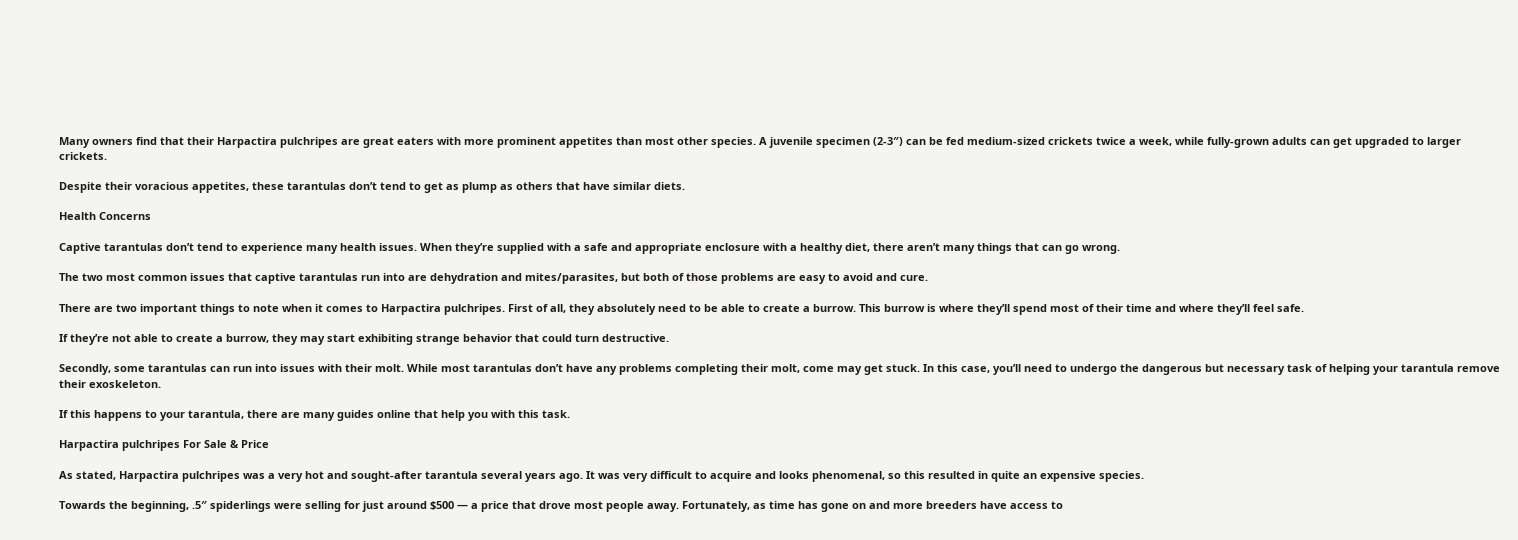Many owners find that their Harpactira pulchripes are great eaters with more prominent appetites than most other species. A juvenile specimen (2-3″) can be fed medium-sized crickets twice a week, while fully-grown adults can get upgraded to larger crickets.

Despite their voracious appetites, these tarantulas don’t tend to get as plump as others that have similar diets.

Health Concerns

Captive tarantulas don’t tend to experience many health issues. When they’re supplied with a safe and appropriate enclosure with a healthy diet, there aren’t many things that can go wrong.

The two most common issues that captive tarantulas run into are dehydration and mites/parasites, but both of those problems are easy to avoid and cure.

There are two important things to note when it comes to Harpactira pulchripes. First of all, they absolutely need to be able to create a burrow. This burrow is where they’ll spend most of their time and where they’ll feel safe.

If they’re not able to create a burrow, they may start exhibiting strange behavior that could turn destructive.

Secondly, some tarantulas can run into issues with their molt. While most tarantulas don’t have any problems completing their molt, come may get stuck. In this case, you’ll need to undergo the dangerous but necessary task of helping your tarantula remove their exoskeleton.

If this happens to your tarantula, there are many guides online that help you with this task.

Harpactira pulchripes For Sale & Price

As stated, Harpactira pulchripes was a very hot and sought-after tarantula several years ago. It was very difficult to acquire and looks phenomenal, so this resulted in quite an expensive species.

Towards the beginning, .5″ spiderlings were selling for just around $500 — a price that drove most people away. Fortunately, as time has gone on and more breeders have access to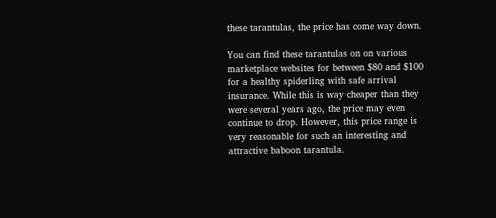these tarantulas, the price has come way down.

You can find these tarantulas on on various marketplace websites for between $80 and $100 for a healthy spiderling with safe arrival insurance. While this is way cheaper than they were several years ago, the price may even continue to drop. However, this price range is very reasonable for such an interesting and attractive baboon tarantula.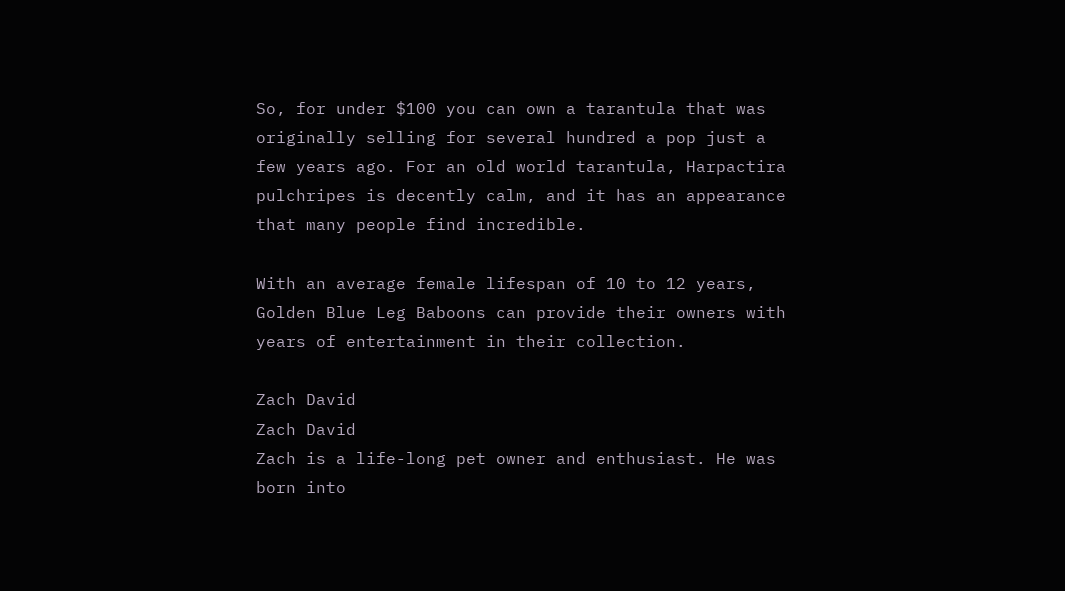So, for under $100 you can own a tarantula that was originally selling for several hundred a pop just a few years ago. For an old world tarantula, Harpactira pulchripes is decently calm, and it has an appearance that many people find incredible.

With an average female lifespan of 10 to 12 years, Golden Blue Leg Baboons can provide their owners with years of entertainment in their collection.

Zach David
Zach David
Zach is a life-long pet owner and enthusiast. He was born into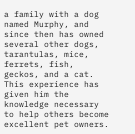a family with a dog named Murphy, and since then has owned several other dogs, tarantulas, mice, ferrets, fish, geckos, and a cat. This experience has given him the knowledge necessary to help others become excellent pet owners.